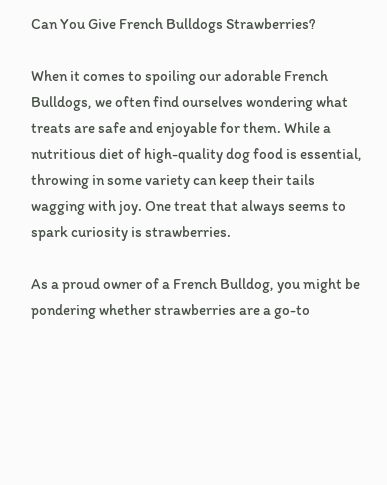Can You Give French Bulldogs Strawberries?

When it comes to spoiling our adorable French Bulldogs, we often find ourselves wondering what treats are safe and enjoyable for them. While a nutritious diet of high-quality dog food is essential, throwing in some variety can keep their tails wagging with joy. One treat that always seems to spark curiosity is strawberries.

As a proud owner of a French Bulldog, you might be pondering whether strawberries are a go-to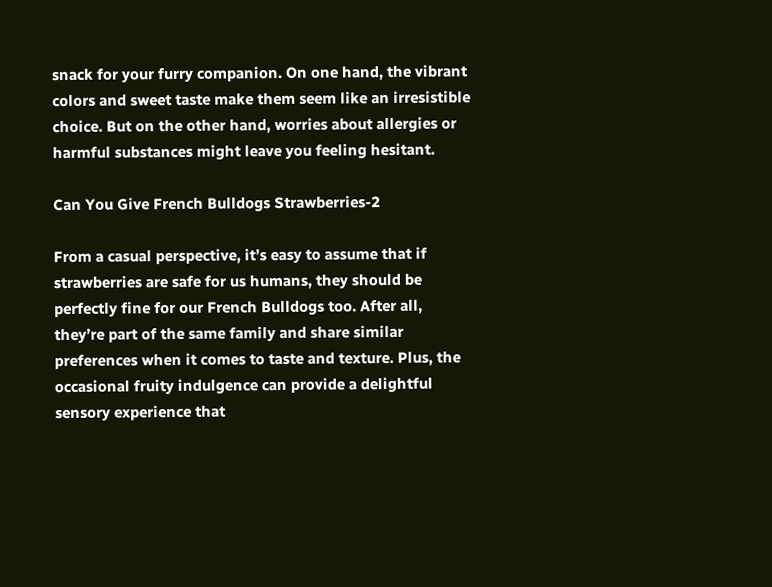snack for your furry companion. On one hand, the vibrant colors and sweet taste make them seem like an irresistible choice. But on the other hand, worries about allergies or harmful substances might leave you feeling hesitant.

Can You Give French Bulldogs Strawberries-2

From a casual perspective, it’s easy to assume that if strawberries are safe for us humans, they should be perfectly fine for our French Bulldogs too. After all, they’re part of the same family and share similar preferences when it comes to taste and texture. Plus, the occasional fruity indulgence can provide a delightful sensory experience that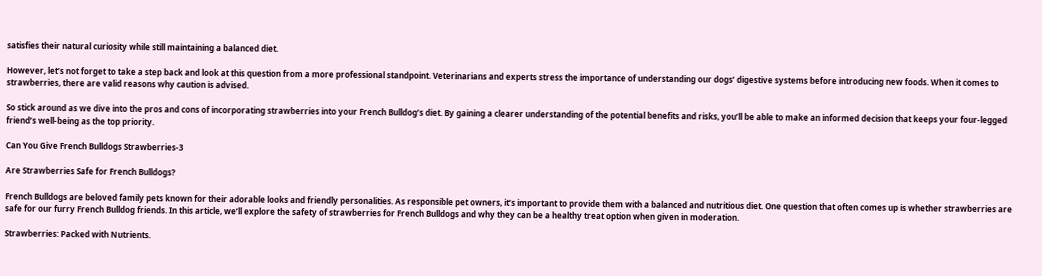satisfies their natural curiosity while still maintaining a balanced diet.

However, let’s not forget to take a step back and look at this question from a more professional standpoint. Veterinarians and experts stress the importance of understanding our dogs’ digestive systems before introducing new foods. When it comes to strawberries, there are valid reasons why caution is advised.

So stick around as we dive into the pros and cons of incorporating strawberries into your French Bulldog’s diet. By gaining a clearer understanding of the potential benefits and risks, you’ll be able to make an informed decision that keeps your four-legged friend’s well-being as the top priority.

Can You Give French Bulldogs Strawberries-3

Are Strawberries Safe for French Bulldogs?

French Bulldogs are beloved family pets known for their adorable looks and friendly personalities. As responsible pet owners, it’s important to provide them with a balanced and nutritious diet. One question that often comes up is whether strawberries are safe for our furry French Bulldog friends. In this article, we’ll explore the safety of strawberries for French Bulldogs and why they can be a healthy treat option when given in moderation.

Strawberries: Packed with Nutrients.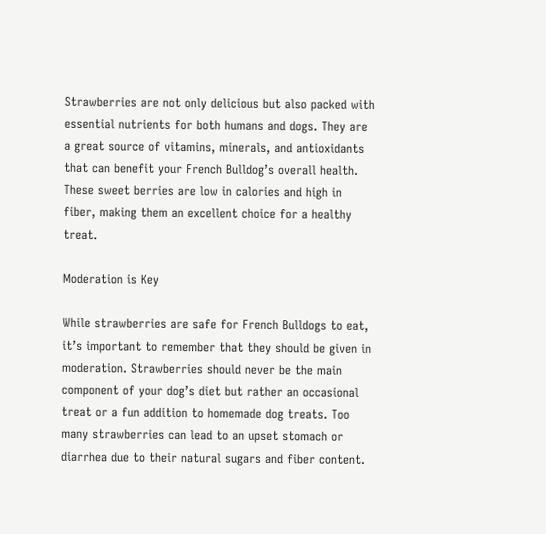Strawberries are not only delicious but also packed with essential nutrients for both humans and dogs. They are a great source of vitamins, minerals, and antioxidants that can benefit your French Bulldog’s overall health. These sweet berries are low in calories and high in fiber, making them an excellent choice for a healthy treat.

Moderation is Key

While strawberries are safe for French Bulldogs to eat, it’s important to remember that they should be given in moderation. Strawberries should never be the main component of your dog’s diet but rather an occasional treat or a fun addition to homemade dog treats. Too many strawberries can lead to an upset stomach or diarrhea due to their natural sugars and fiber content.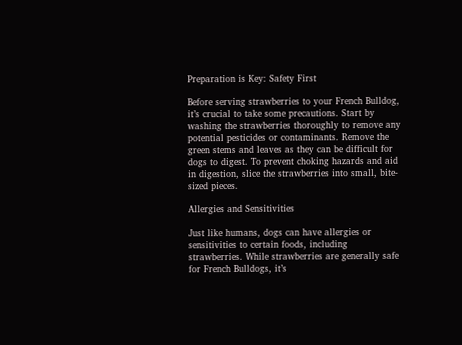Preparation is Key: Safety First

Before serving strawberries to your French Bulldog, it’s crucial to take some precautions. Start by washing the strawberries thoroughly to remove any potential pesticides or contaminants. Remove the green stems and leaves as they can be difficult for dogs to digest. To prevent choking hazards and aid in digestion, slice the strawberries into small, bite-sized pieces.

Allergies and Sensitivities

Just like humans, dogs can have allergies or sensitivities to certain foods, including strawberries. While strawberries are generally safe for French Bulldogs, it’s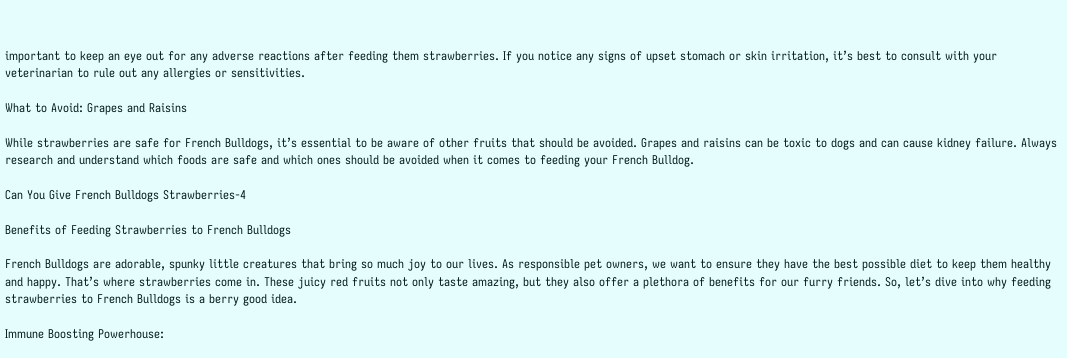important to keep an eye out for any adverse reactions after feeding them strawberries. If you notice any signs of upset stomach or skin irritation, it’s best to consult with your veterinarian to rule out any allergies or sensitivities.

What to Avoid: Grapes and Raisins

While strawberries are safe for French Bulldogs, it’s essential to be aware of other fruits that should be avoided. Grapes and raisins can be toxic to dogs and can cause kidney failure. Always research and understand which foods are safe and which ones should be avoided when it comes to feeding your French Bulldog.

Can You Give French Bulldogs Strawberries-4

Benefits of Feeding Strawberries to French Bulldogs

French Bulldogs are adorable, spunky little creatures that bring so much joy to our lives. As responsible pet owners, we want to ensure they have the best possible diet to keep them healthy and happy. That’s where strawberries come in. These juicy red fruits not only taste amazing, but they also offer a plethora of benefits for our furry friends. So, let’s dive into why feeding strawberries to French Bulldogs is a berry good idea.

Immune Boosting Powerhouse: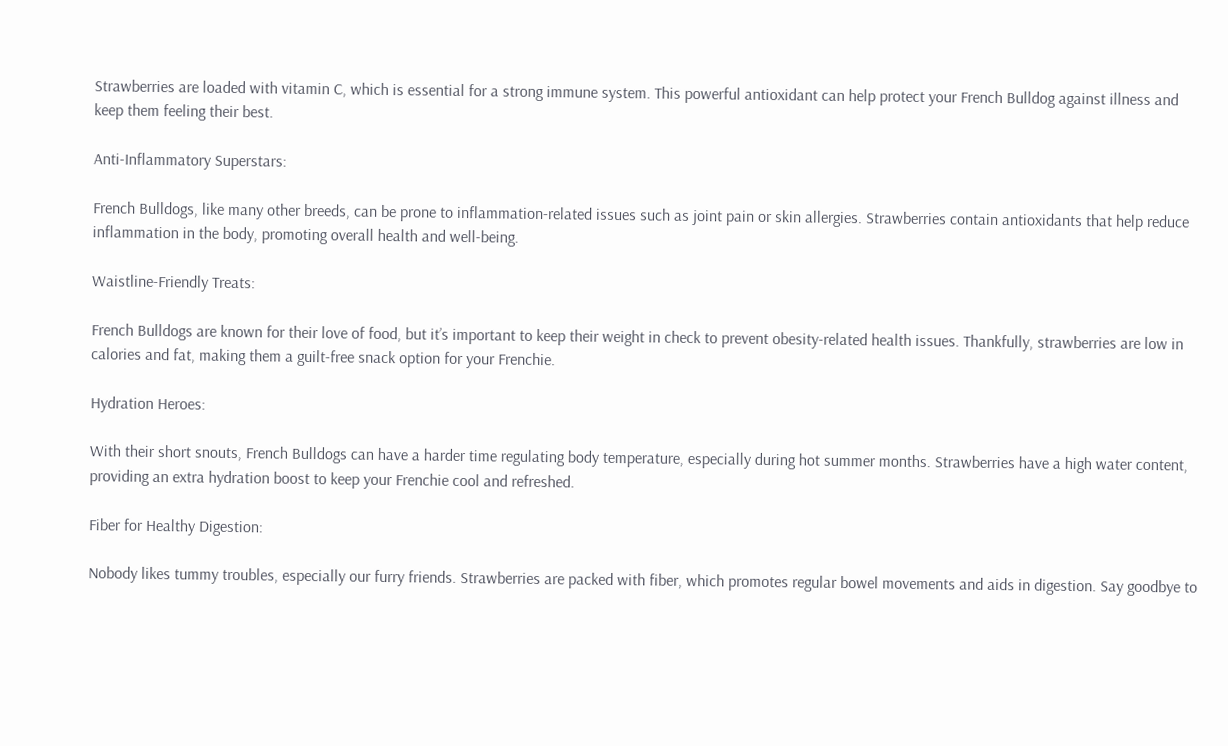Strawberries are loaded with vitamin C, which is essential for a strong immune system. This powerful antioxidant can help protect your French Bulldog against illness and keep them feeling their best.

Anti-Inflammatory Superstars:

French Bulldogs, like many other breeds, can be prone to inflammation-related issues such as joint pain or skin allergies. Strawberries contain antioxidants that help reduce inflammation in the body, promoting overall health and well-being.

Waistline-Friendly Treats:

French Bulldogs are known for their love of food, but it’s important to keep their weight in check to prevent obesity-related health issues. Thankfully, strawberries are low in calories and fat, making them a guilt-free snack option for your Frenchie.

Hydration Heroes:

With their short snouts, French Bulldogs can have a harder time regulating body temperature, especially during hot summer months. Strawberries have a high water content, providing an extra hydration boost to keep your Frenchie cool and refreshed.

Fiber for Healthy Digestion:

Nobody likes tummy troubles, especially our furry friends. Strawberries are packed with fiber, which promotes regular bowel movements and aids in digestion. Say goodbye to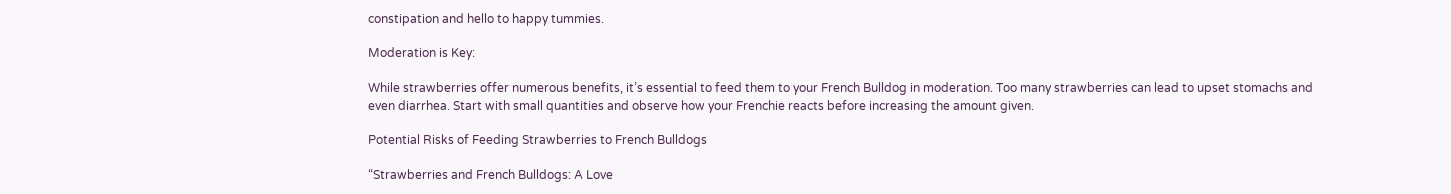constipation and hello to happy tummies.

Moderation is Key:

While strawberries offer numerous benefits, it’s essential to feed them to your French Bulldog in moderation. Too many strawberries can lead to upset stomachs and even diarrhea. Start with small quantities and observe how your Frenchie reacts before increasing the amount given.

Potential Risks of Feeding Strawberries to French Bulldogs

“Strawberries and French Bulldogs: A Love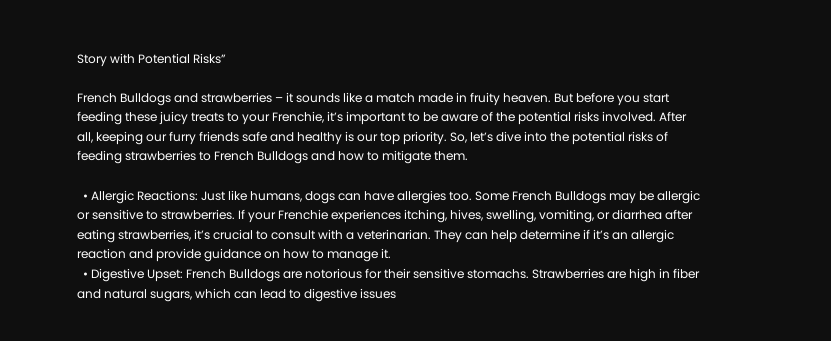Story with Potential Risks”

French Bulldogs and strawberries – it sounds like a match made in fruity heaven. But before you start feeding these juicy treats to your Frenchie, it’s important to be aware of the potential risks involved. After all, keeping our furry friends safe and healthy is our top priority. So, let’s dive into the potential risks of feeding strawberries to French Bulldogs and how to mitigate them.

  • Allergic Reactions: Just like humans, dogs can have allergies too. Some French Bulldogs may be allergic or sensitive to strawberries. If your Frenchie experiences itching, hives, swelling, vomiting, or diarrhea after eating strawberries, it’s crucial to consult with a veterinarian. They can help determine if it’s an allergic reaction and provide guidance on how to manage it.
  • Digestive Upset: French Bulldogs are notorious for their sensitive stomachs. Strawberries are high in fiber and natural sugars, which can lead to digestive issues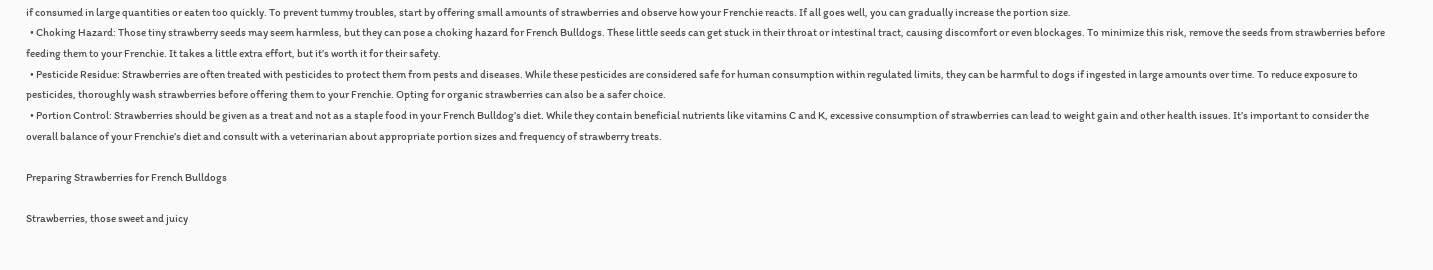if consumed in large quantities or eaten too quickly. To prevent tummy troubles, start by offering small amounts of strawberries and observe how your Frenchie reacts. If all goes well, you can gradually increase the portion size.
  • Choking Hazard: Those tiny strawberry seeds may seem harmless, but they can pose a choking hazard for French Bulldogs. These little seeds can get stuck in their throat or intestinal tract, causing discomfort or even blockages. To minimize this risk, remove the seeds from strawberries before feeding them to your Frenchie. It takes a little extra effort, but it’s worth it for their safety.
  • Pesticide Residue: Strawberries are often treated with pesticides to protect them from pests and diseases. While these pesticides are considered safe for human consumption within regulated limits, they can be harmful to dogs if ingested in large amounts over time. To reduce exposure to pesticides, thoroughly wash strawberries before offering them to your Frenchie. Opting for organic strawberries can also be a safer choice.
  • Portion Control: Strawberries should be given as a treat and not as a staple food in your French Bulldog’s diet. While they contain beneficial nutrients like vitamins C and K, excessive consumption of strawberries can lead to weight gain and other health issues. It’s important to consider the overall balance of your Frenchie’s diet and consult with a veterinarian about appropriate portion sizes and frequency of strawberry treats.

Preparing Strawberries for French Bulldogs

Strawberries, those sweet and juicy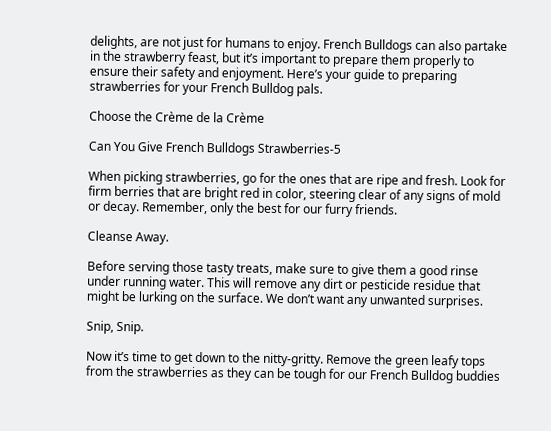delights, are not just for humans to enjoy. French Bulldogs can also partake in the strawberry feast, but it’s important to prepare them properly to ensure their safety and enjoyment. Here’s your guide to preparing strawberries for your French Bulldog pals.

Choose the Crème de la Crème

Can You Give French Bulldogs Strawberries-5

When picking strawberries, go for the ones that are ripe and fresh. Look for firm berries that are bright red in color, steering clear of any signs of mold or decay. Remember, only the best for our furry friends.

Cleanse Away.

Before serving those tasty treats, make sure to give them a good rinse under running water. This will remove any dirt or pesticide residue that might be lurking on the surface. We don’t want any unwanted surprises.

Snip, Snip.

Now it’s time to get down to the nitty-gritty. Remove the green leafy tops from the strawberries as they can be tough for our French Bulldog buddies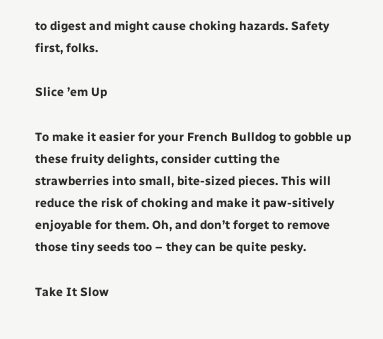to digest and might cause choking hazards. Safety first, folks.

Slice ’em Up

To make it easier for your French Bulldog to gobble up these fruity delights, consider cutting the strawberries into small, bite-sized pieces. This will reduce the risk of choking and make it paw-sitively enjoyable for them. Oh, and don’t forget to remove those tiny seeds too – they can be quite pesky.

Take It Slow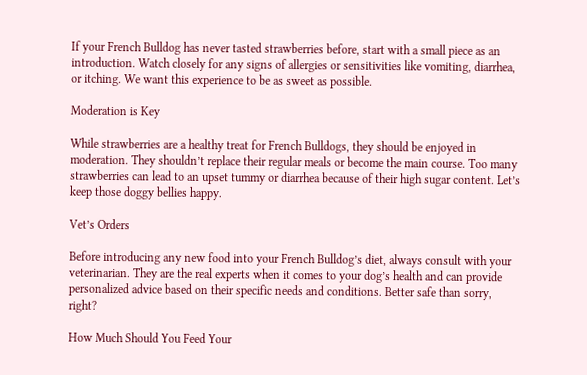If your French Bulldog has never tasted strawberries before, start with a small piece as an introduction. Watch closely for any signs of allergies or sensitivities like vomiting, diarrhea, or itching. We want this experience to be as sweet as possible.

Moderation is Key

While strawberries are a healthy treat for French Bulldogs, they should be enjoyed in moderation. They shouldn’t replace their regular meals or become the main course. Too many strawberries can lead to an upset tummy or diarrhea because of their high sugar content. Let’s keep those doggy bellies happy.

Vet’s Orders

Before introducing any new food into your French Bulldog’s diet, always consult with your veterinarian. They are the real experts when it comes to your dog’s health and can provide personalized advice based on their specific needs and conditions. Better safe than sorry, right?

How Much Should You Feed Your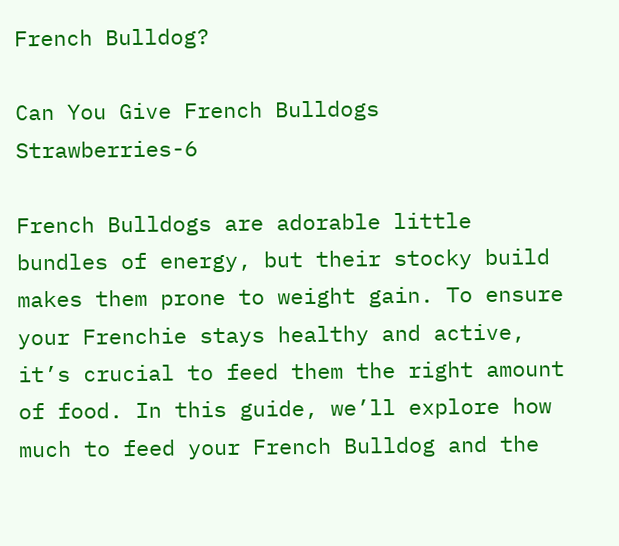French Bulldog?

Can You Give French Bulldogs Strawberries-6

French Bulldogs are adorable little bundles of energy, but their stocky build makes them prone to weight gain. To ensure your Frenchie stays healthy and active, it’s crucial to feed them the right amount of food. In this guide, we’ll explore how much to feed your French Bulldog and the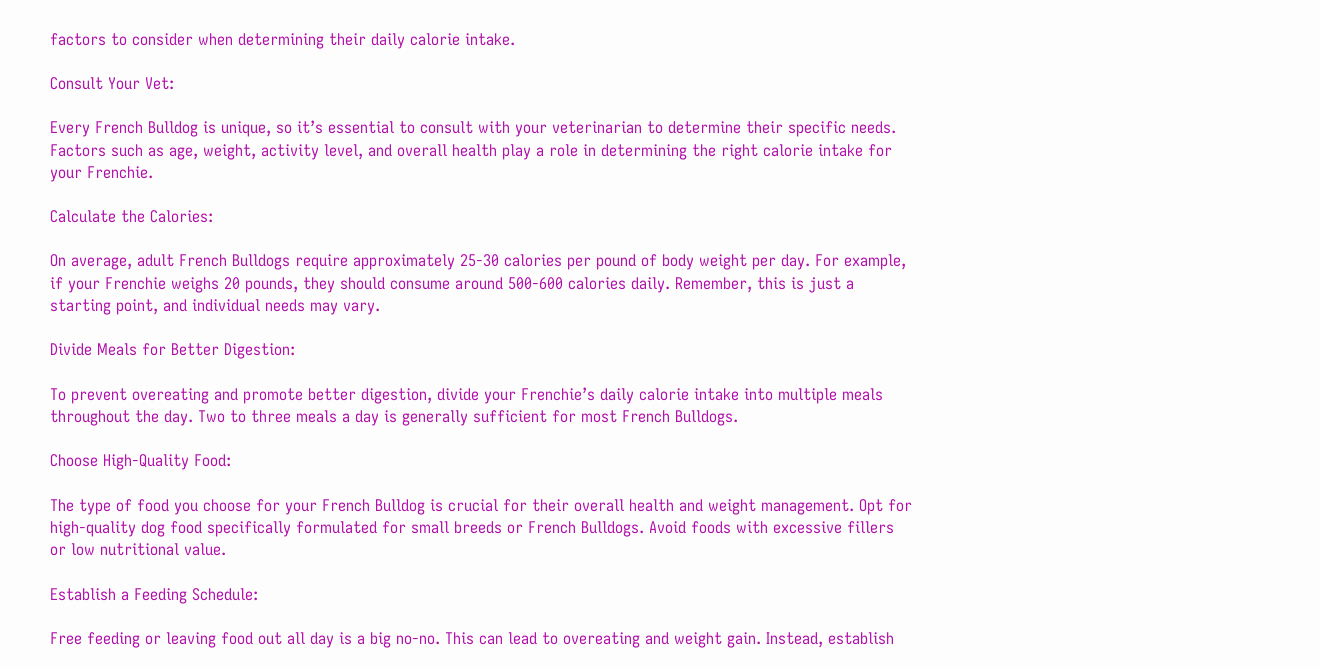factors to consider when determining their daily calorie intake.

Consult Your Vet:

Every French Bulldog is unique, so it’s essential to consult with your veterinarian to determine their specific needs. Factors such as age, weight, activity level, and overall health play a role in determining the right calorie intake for your Frenchie.

Calculate the Calories:

On average, adult French Bulldogs require approximately 25-30 calories per pound of body weight per day. For example, if your Frenchie weighs 20 pounds, they should consume around 500-600 calories daily. Remember, this is just a starting point, and individual needs may vary.

Divide Meals for Better Digestion:

To prevent overeating and promote better digestion, divide your Frenchie’s daily calorie intake into multiple meals throughout the day. Two to three meals a day is generally sufficient for most French Bulldogs.

Choose High-Quality Food:

The type of food you choose for your French Bulldog is crucial for their overall health and weight management. Opt for high-quality dog food specifically formulated for small breeds or French Bulldogs. Avoid foods with excessive fillers or low nutritional value.

Establish a Feeding Schedule:

Free feeding or leaving food out all day is a big no-no. This can lead to overeating and weight gain. Instead, establish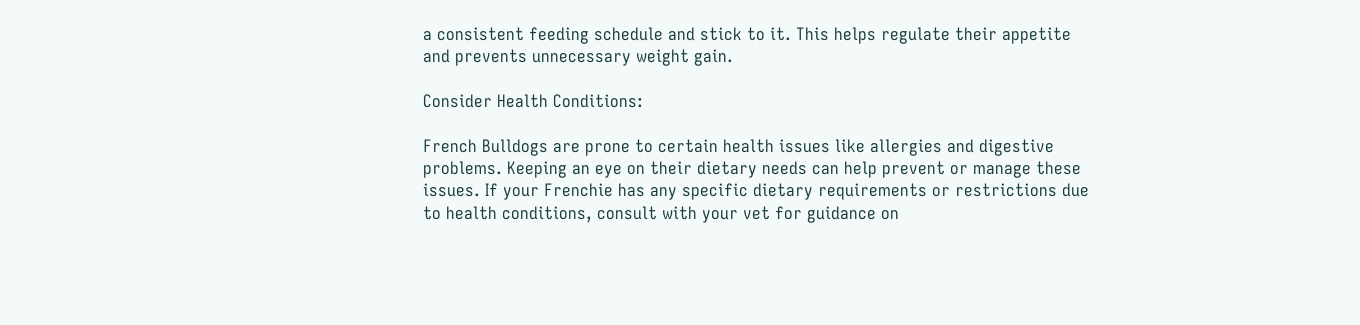a consistent feeding schedule and stick to it. This helps regulate their appetite and prevents unnecessary weight gain.

Consider Health Conditions:

French Bulldogs are prone to certain health issues like allergies and digestive problems. Keeping an eye on their dietary needs can help prevent or manage these issues. If your Frenchie has any specific dietary requirements or restrictions due to health conditions, consult with your vet for guidance on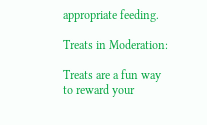appropriate feeding.

Treats in Moderation:

Treats are a fun way to reward your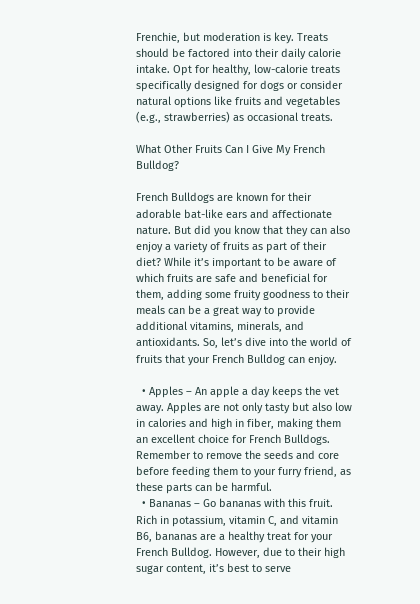Frenchie, but moderation is key. Treats should be factored into their daily calorie intake. Opt for healthy, low-calorie treats specifically designed for dogs or consider natural options like fruits and vegetables (e.g., strawberries) as occasional treats.

What Other Fruits Can I Give My French Bulldog?

French Bulldogs are known for their adorable bat-like ears and affectionate nature. But did you know that they can also enjoy a variety of fruits as part of their diet? While it’s important to be aware of which fruits are safe and beneficial for them, adding some fruity goodness to their meals can be a great way to provide additional vitamins, minerals, and antioxidants. So, let’s dive into the world of fruits that your French Bulldog can enjoy.

  • Apples – An apple a day keeps the vet away. Apples are not only tasty but also low in calories and high in fiber, making them an excellent choice for French Bulldogs. Remember to remove the seeds and core before feeding them to your furry friend, as these parts can be harmful.
  • Bananas – Go bananas with this fruit. Rich in potassium, vitamin C, and vitamin B6, bananas are a healthy treat for your French Bulldog. However, due to their high sugar content, it’s best to serve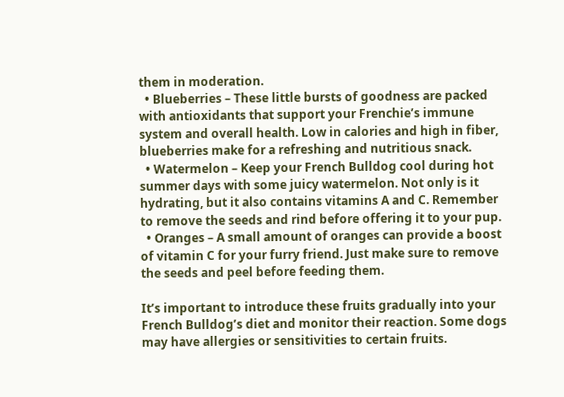them in moderation.
  • Blueberries – These little bursts of goodness are packed with antioxidants that support your Frenchie’s immune system and overall health. Low in calories and high in fiber, blueberries make for a refreshing and nutritious snack.
  • Watermelon – Keep your French Bulldog cool during hot summer days with some juicy watermelon. Not only is it hydrating, but it also contains vitamins A and C. Remember to remove the seeds and rind before offering it to your pup.
  • Oranges – A small amount of oranges can provide a boost of vitamin C for your furry friend. Just make sure to remove the seeds and peel before feeding them.

It’s important to introduce these fruits gradually into your French Bulldog’s diet and monitor their reaction. Some dogs may have allergies or sensitivities to certain fruits.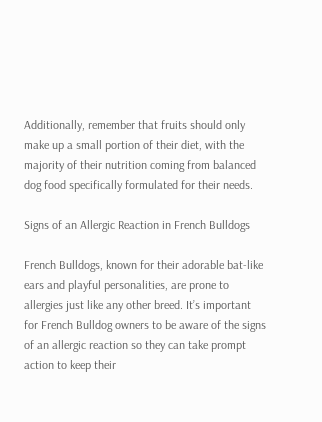Additionally, remember that fruits should only make up a small portion of their diet, with the majority of their nutrition coming from balanced dog food specifically formulated for their needs.

Signs of an Allergic Reaction in French Bulldogs

French Bulldogs, known for their adorable bat-like ears and playful personalities, are prone to allergies just like any other breed. It’s important for French Bulldog owners to be aware of the signs of an allergic reaction so they can take prompt action to keep their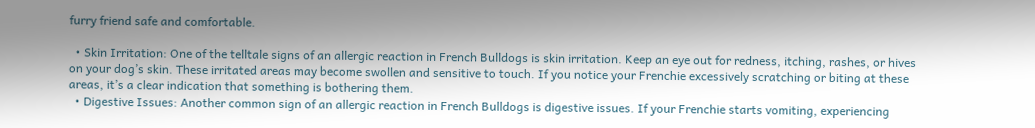furry friend safe and comfortable.

  • Skin Irritation: One of the telltale signs of an allergic reaction in French Bulldogs is skin irritation. Keep an eye out for redness, itching, rashes, or hives on your dog’s skin. These irritated areas may become swollen and sensitive to touch. If you notice your Frenchie excessively scratching or biting at these areas, it’s a clear indication that something is bothering them.
  • Digestive Issues: Another common sign of an allergic reaction in French Bulldogs is digestive issues. If your Frenchie starts vomiting, experiencing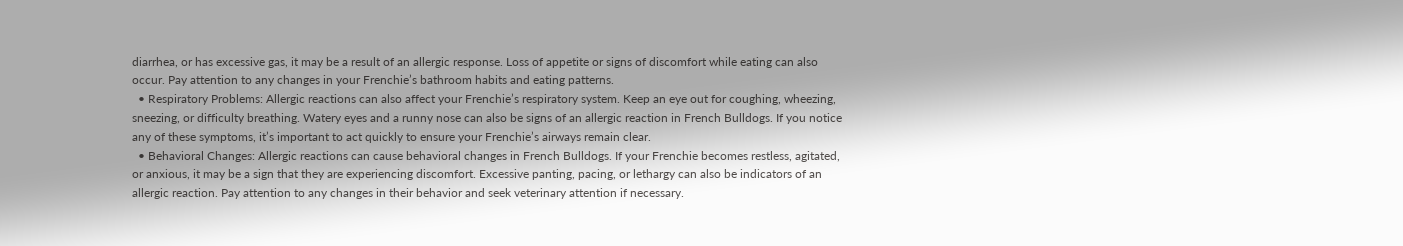diarrhea, or has excessive gas, it may be a result of an allergic response. Loss of appetite or signs of discomfort while eating can also occur. Pay attention to any changes in your Frenchie’s bathroom habits and eating patterns.
  • Respiratory Problems: Allergic reactions can also affect your Frenchie’s respiratory system. Keep an eye out for coughing, wheezing, sneezing, or difficulty breathing. Watery eyes and a runny nose can also be signs of an allergic reaction in French Bulldogs. If you notice any of these symptoms, it’s important to act quickly to ensure your Frenchie’s airways remain clear.
  • Behavioral Changes: Allergic reactions can cause behavioral changes in French Bulldogs. If your Frenchie becomes restless, agitated, or anxious, it may be a sign that they are experiencing discomfort. Excessive panting, pacing, or lethargy can also be indicators of an allergic reaction. Pay attention to any changes in their behavior and seek veterinary attention if necessary.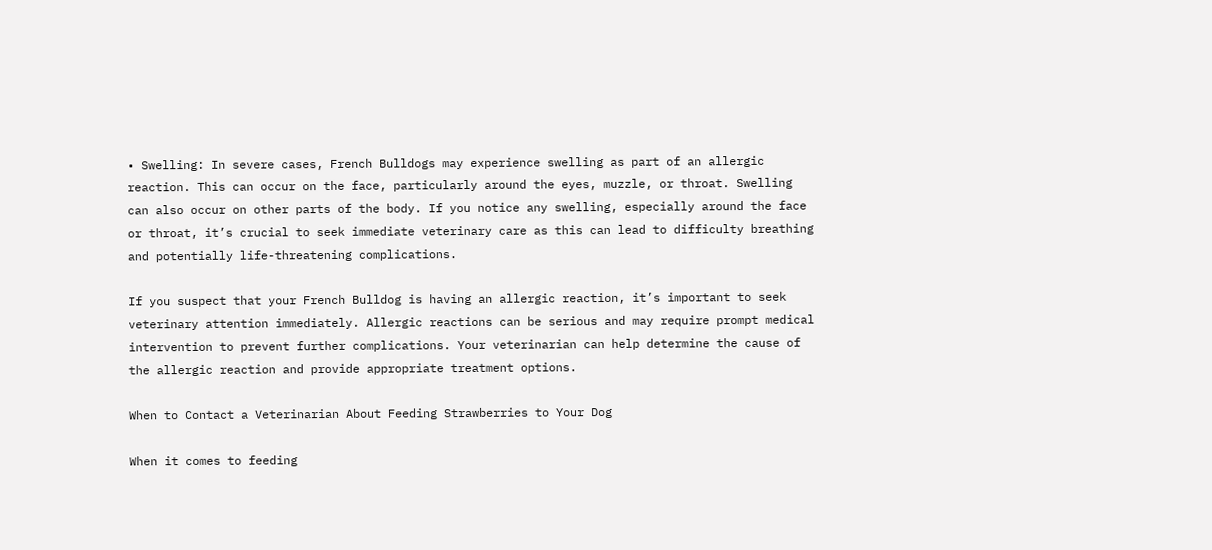• Swelling: In severe cases, French Bulldogs may experience swelling as part of an allergic reaction. This can occur on the face, particularly around the eyes, muzzle, or throat. Swelling can also occur on other parts of the body. If you notice any swelling, especially around the face or throat, it’s crucial to seek immediate veterinary care as this can lead to difficulty breathing and potentially life-threatening complications.

If you suspect that your French Bulldog is having an allergic reaction, it’s important to seek veterinary attention immediately. Allergic reactions can be serious and may require prompt medical intervention to prevent further complications. Your veterinarian can help determine the cause of the allergic reaction and provide appropriate treatment options.

When to Contact a Veterinarian About Feeding Strawberries to Your Dog

When it comes to feeding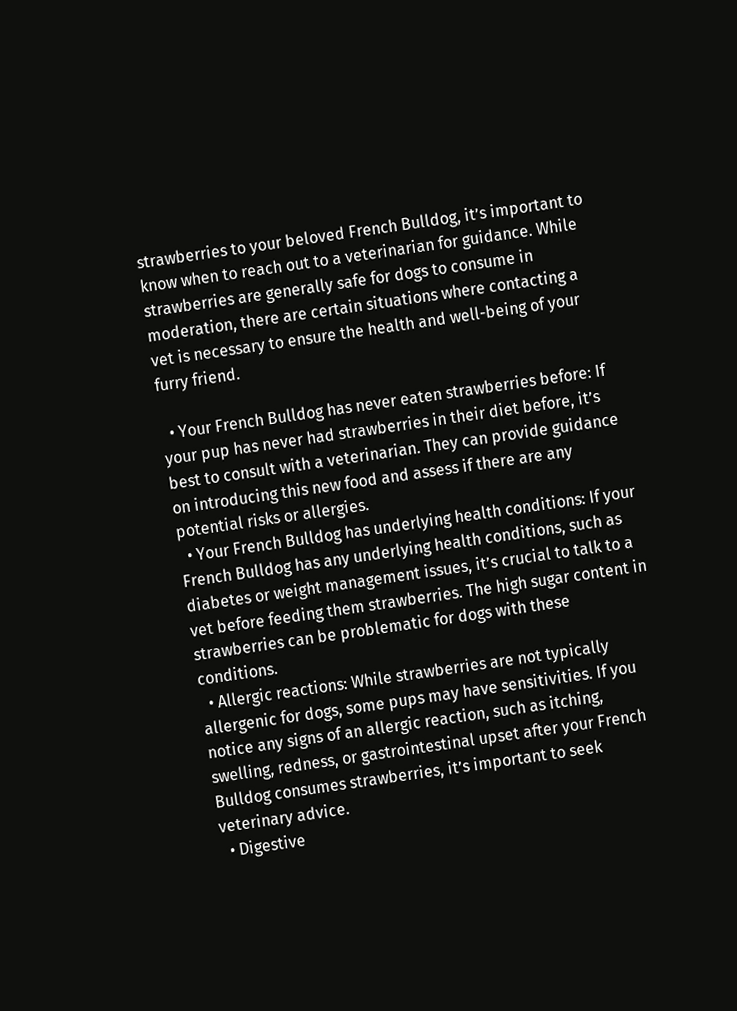strawberries to your beloved French Bulldog, it’s important to know when to reach out to a veterinarian for guidance. While strawberries are generally safe for dogs to consume in moderation, there are certain situations where contacting a vet is necessary to ensure the health and well-being of your furry friend.

  • Your French Bulldog has never eaten strawberries before: If your pup has never had strawberries in their diet before, it’s best to consult with a veterinarian. They can provide guidance on introducing this new food and assess if there are any potential risks or allergies.
  • Your French Bulldog has underlying health conditions: If your French Bulldog has any underlying health conditions, such as diabetes or weight management issues, it’s crucial to talk to a vet before feeding them strawberries. The high sugar content in strawberries can be problematic for dogs with these conditions.
  • Allergic reactions: While strawberries are not typically allergenic for dogs, some pups may have sensitivities. If you notice any signs of an allergic reaction, such as itching, swelling, redness, or gastrointestinal upset after your French Bulldog consumes strawberries, it’s important to seek veterinary advice.
  • Digestive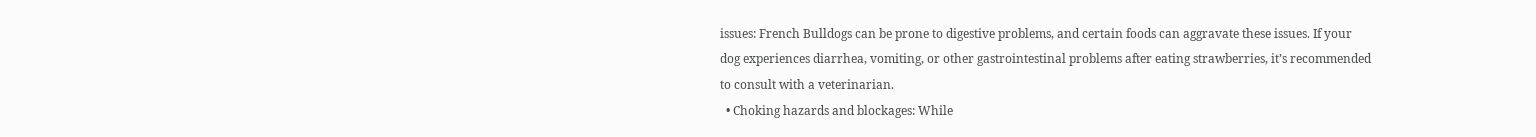issues: French Bulldogs can be prone to digestive problems, and certain foods can aggravate these issues. If your dog experiences diarrhea, vomiting, or other gastrointestinal problems after eating strawberries, it’s recommended to consult with a veterinarian.
  • Choking hazards and blockages: While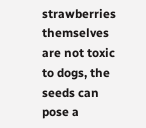strawberries themselves are not toxic to dogs, the seeds can pose a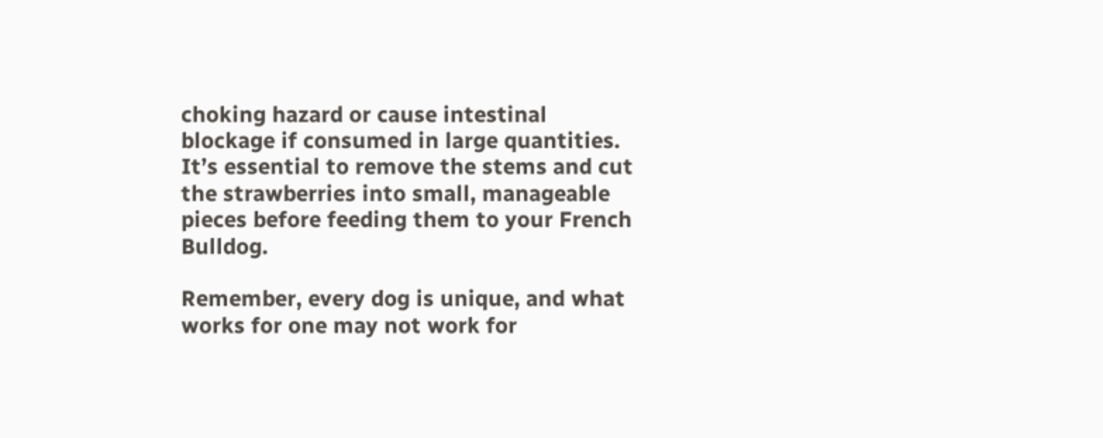choking hazard or cause intestinal blockage if consumed in large quantities. It’s essential to remove the stems and cut the strawberries into small, manageable pieces before feeding them to your French Bulldog.

Remember, every dog is unique, and what works for one may not work for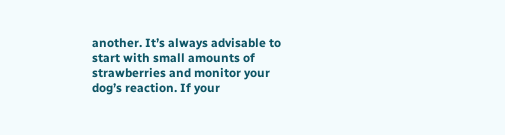another. It’s always advisable to start with small amounts of strawberries and monitor your dog’s reaction. If your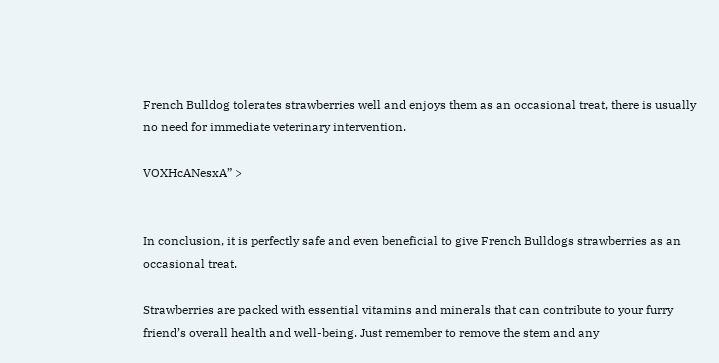French Bulldog tolerates strawberries well and enjoys them as an occasional treat, there is usually no need for immediate veterinary intervention.

VOXHcANesxA” >


In conclusion, it is perfectly safe and even beneficial to give French Bulldogs strawberries as an occasional treat.

Strawberries are packed with essential vitamins and minerals that can contribute to your furry friend’s overall health and well-being. Just remember to remove the stem and any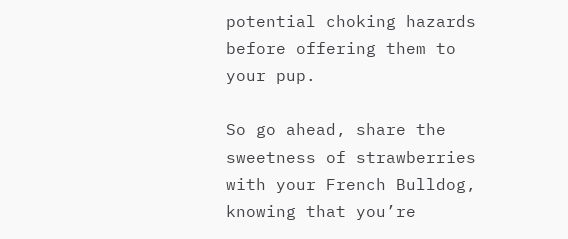potential choking hazards before offering them to your pup.

So go ahead, share the sweetness of strawberries with your French Bulldog, knowing that you’re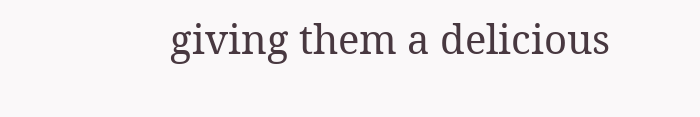giving them a delicious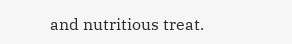and nutritious treat.